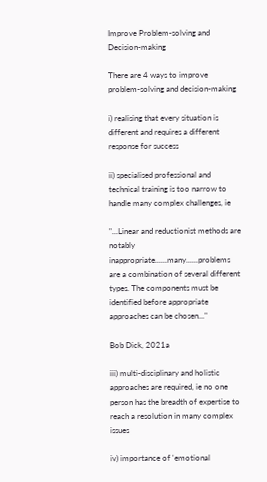Improve Problem-solving and Decision-making

There are 4 ways to improve problem-solving and decision-making

i) realising that every situation is different and requires a different response for success

ii) specialised professional and technical training is too narrow to handle many complex challenges, ie

"...Linear and reductionist methods are notably inappropriate......many......problems are a combination of several different types. The components must be identified before appropriate approaches can be chosen..."

Bob Dick, 2021a

iii) multi-disciplinary and holistic approaches are required, ie no one person has the breadth of expertise to reach a resolution in many complex issues

iv) importance of 'emotional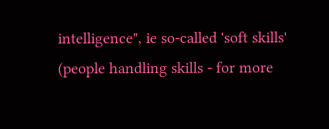intelligence", ie so-called 'soft skills' (people handling skills - for more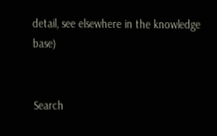detail, see elsewhere in the knowledge base)


Search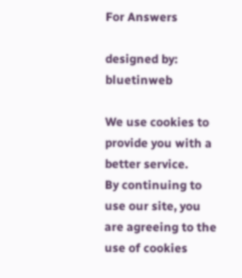For Answers

designed by: bluetinweb

We use cookies to provide you with a better service.
By continuing to use our site, you are agreeing to the use of cookies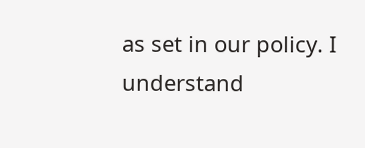as set in our policy. I understand